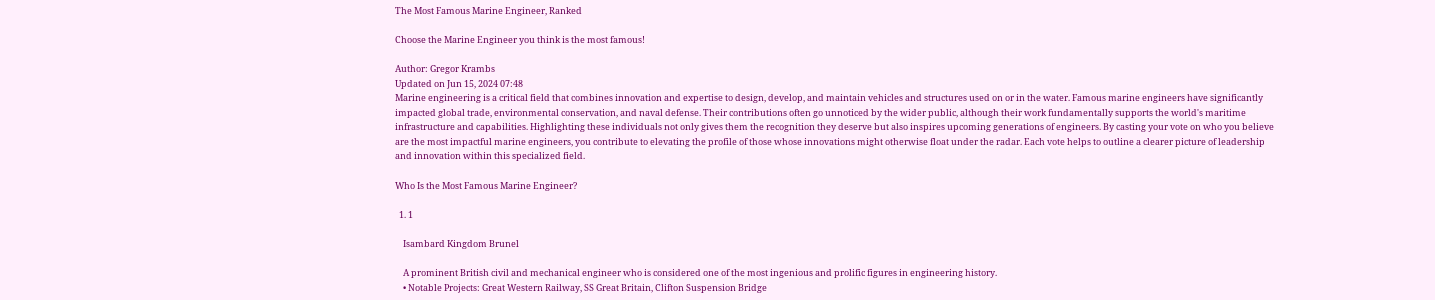The Most Famous Marine Engineer, Ranked

Choose the Marine Engineer you think is the most famous!

Author: Gregor Krambs
Updated on Jun 15, 2024 07:48
Marine engineering is a critical field that combines innovation and expertise to design, develop, and maintain vehicles and structures used on or in the water. Famous marine engineers have significantly impacted global trade, environmental conservation, and naval defense. Their contributions often go unnoticed by the wider public, although their work fundamentally supports the world's maritime infrastructure and capabilities. Highlighting these individuals not only gives them the recognition they deserve but also inspires upcoming generations of engineers. By casting your vote on who you believe are the most impactful marine engineers, you contribute to elevating the profile of those whose innovations might otherwise float under the radar. Each vote helps to outline a clearer picture of leadership and innovation within this specialized field.

Who Is the Most Famous Marine Engineer?

  1. 1

    Isambard Kingdom Brunel

    A prominent British civil and mechanical engineer who is considered one of the most ingenious and prolific figures in engineering history.
    • Notable Projects: Great Western Railway, SS Great Britain, Clifton Suspension Bridge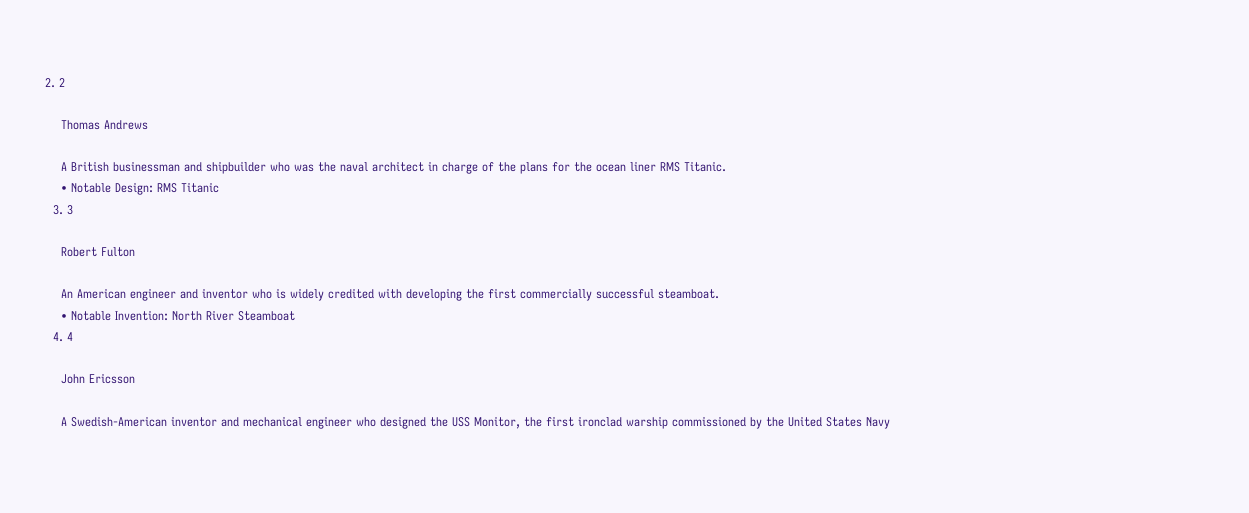2. 2

    Thomas Andrews

    A British businessman and shipbuilder who was the naval architect in charge of the plans for the ocean liner RMS Titanic.
    • Notable Design: RMS Titanic
  3. 3

    Robert Fulton

    An American engineer and inventor who is widely credited with developing the first commercially successful steamboat.
    • Notable Invention: North River Steamboat
  4. 4

    John Ericsson

    A Swedish-American inventor and mechanical engineer who designed the USS Monitor, the first ironclad warship commissioned by the United States Navy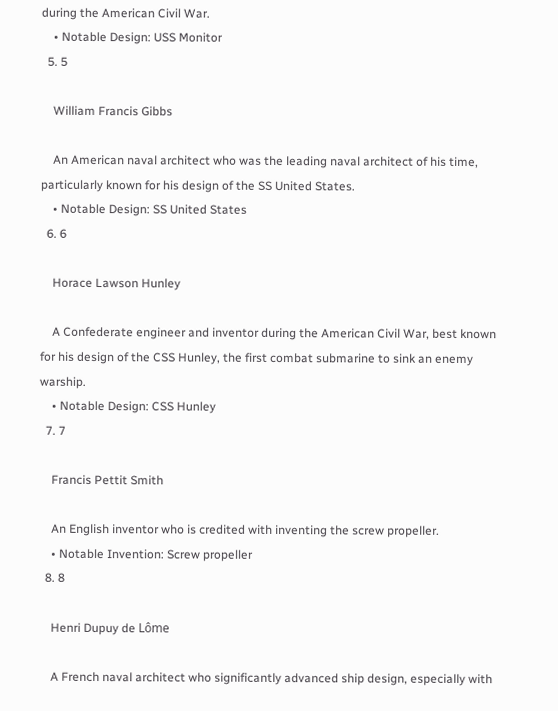during the American Civil War.
    • Notable Design: USS Monitor
  5. 5

    William Francis Gibbs

    An American naval architect who was the leading naval architect of his time, particularly known for his design of the SS United States.
    • Notable Design: SS United States
  6. 6

    Horace Lawson Hunley

    A Confederate engineer and inventor during the American Civil War, best known for his design of the CSS Hunley, the first combat submarine to sink an enemy warship.
    • Notable Design: CSS Hunley
  7. 7

    Francis Pettit Smith

    An English inventor who is credited with inventing the screw propeller.
    • Notable Invention: Screw propeller
  8. 8

    Henri Dupuy de Lôme

    A French naval architect who significantly advanced ship design, especially with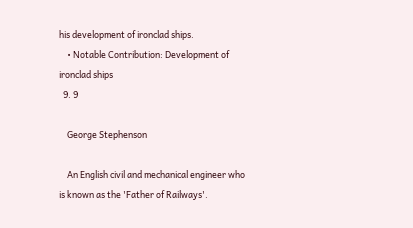his development of ironclad ships.
    • Notable Contribution: Development of ironclad ships
  9. 9

    George Stephenson

    An English civil and mechanical engineer who is known as the 'Father of Railways'.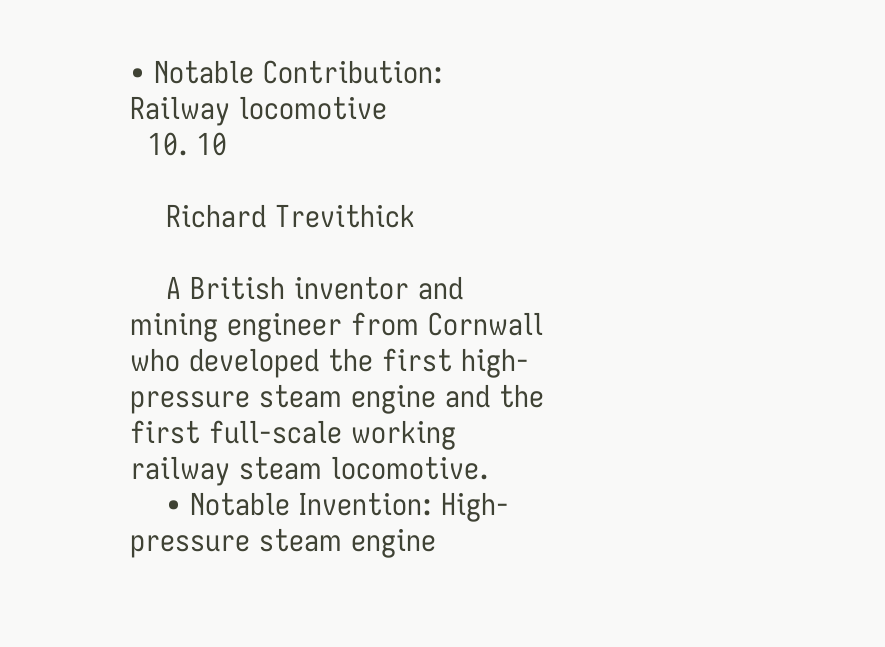• Notable Contribution: Railway locomotive
  10. 10

    Richard Trevithick

    A British inventor and mining engineer from Cornwall who developed the first high-pressure steam engine and the first full-scale working railway steam locomotive.
    • Notable Invention: High-pressure steam engine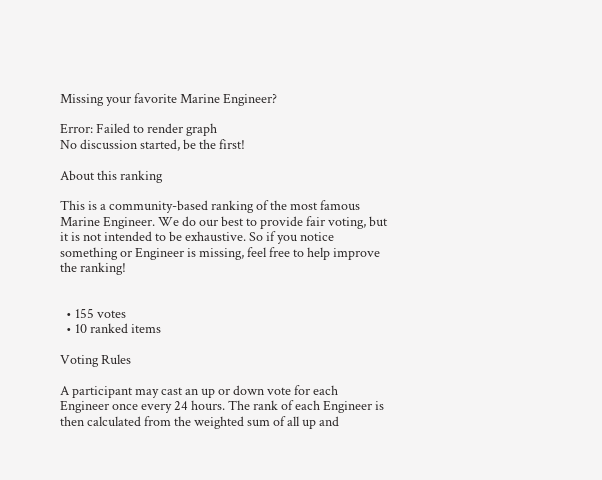Missing your favorite Marine Engineer?

Error: Failed to render graph
No discussion started, be the first!

About this ranking

This is a community-based ranking of the most famous Marine Engineer. We do our best to provide fair voting, but it is not intended to be exhaustive. So if you notice something or Engineer is missing, feel free to help improve the ranking!


  • 155 votes
  • 10 ranked items

Voting Rules

A participant may cast an up or down vote for each Engineer once every 24 hours. The rank of each Engineer is then calculated from the weighted sum of all up and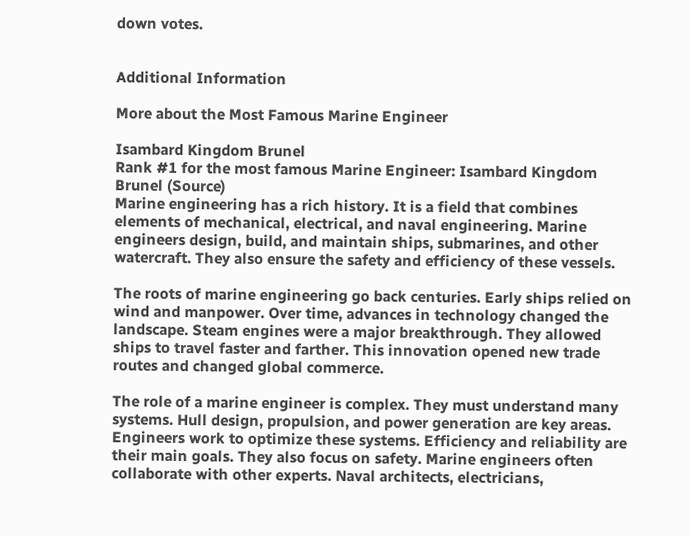down votes.


Additional Information

More about the Most Famous Marine Engineer

Isambard Kingdom Brunel
Rank #1 for the most famous Marine Engineer: Isambard Kingdom Brunel (Source)
Marine engineering has a rich history. It is a field that combines elements of mechanical, electrical, and naval engineering. Marine engineers design, build, and maintain ships, submarines, and other watercraft. They also ensure the safety and efficiency of these vessels.

The roots of marine engineering go back centuries. Early ships relied on wind and manpower. Over time, advances in technology changed the landscape. Steam engines were a major breakthrough. They allowed ships to travel faster and farther. This innovation opened new trade routes and changed global commerce.

The role of a marine engineer is complex. They must understand many systems. Hull design, propulsion, and power generation are key areas. Engineers work to optimize these systems. Efficiency and reliability are their main goals. They also focus on safety. Marine engineers often collaborate with other experts. Naval architects, electricians,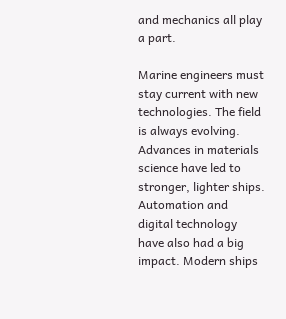and mechanics all play a part.

Marine engineers must stay current with new technologies. The field is always evolving. Advances in materials science have led to stronger, lighter ships. Automation and digital technology have also had a big impact. Modern ships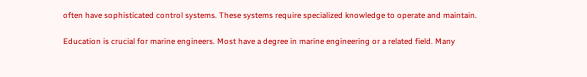often have sophisticated control systems. These systems require specialized knowledge to operate and maintain.

Education is crucial for marine engineers. Most have a degree in marine engineering or a related field. Many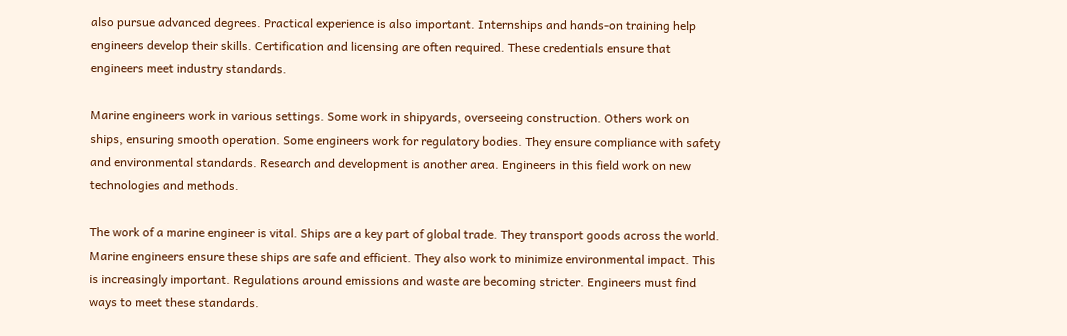also pursue advanced degrees. Practical experience is also important. Internships and hands-on training help engineers develop their skills. Certification and licensing are often required. These credentials ensure that engineers meet industry standards.

Marine engineers work in various settings. Some work in shipyards, overseeing construction. Others work on ships, ensuring smooth operation. Some engineers work for regulatory bodies. They ensure compliance with safety and environmental standards. Research and development is another area. Engineers in this field work on new technologies and methods.

The work of a marine engineer is vital. Ships are a key part of global trade. They transport goods across the world. Marine engineers ensure these ships are safe and efficient. They also work to minimize environmental impact. This is increasingly important. Regulations around emissions and waste are becoming stricter. Engineers must find ways to meet these standards.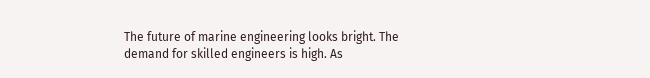The future of marine engineering looks bright. The demand for skilled engineers is high. As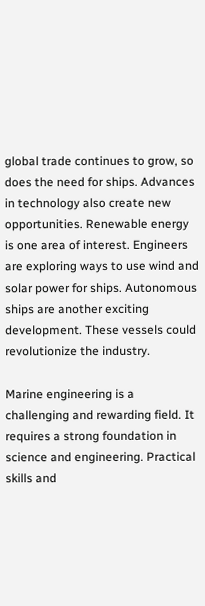global trade continues to grow, so does the need for ships. Advances in technology also create new opportunities. Renewable energy is one area of interest. Engineers are exploring ways to use wind and solar power for ships. Autonomous ships are another exciting development. These vessels could revolutionize the industry.

Marine engineering is a challenging and rewarding field. It requires a strong foundation in science and engineering. Practical skills and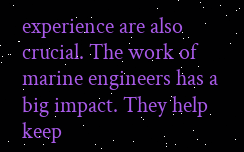experience are also crucial. The work of marine engineers has a big impact. They help keep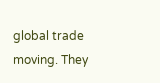global trade moving. They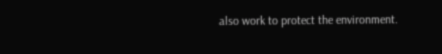also work to protect the environment.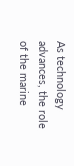As technology advances, the role of the marine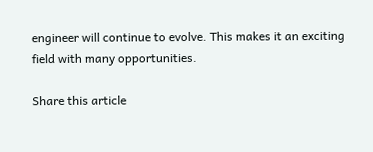engineer will continue to evolve. This makes it an exciting field with many opportunities.

Share this article